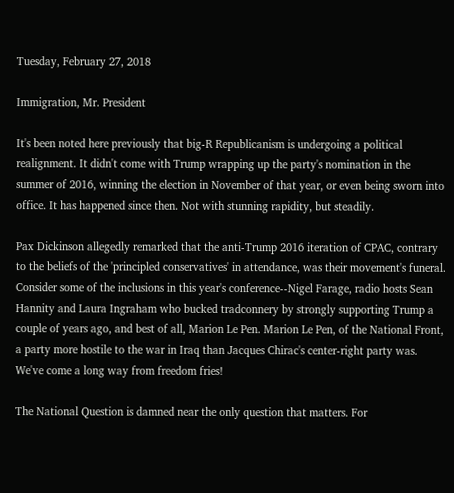Tuesday, February 27, 2018

Immigration, Mr. President

It's been noted here previously that big-R Republicanism is undergoing a political realignment. It didn't come with Trump wrapping up the party's nomination in the summer of 2016, winning the election in November of that year, or even being sworn into office. It has happened since then. Not with stunning rapidity, but steadily.

Pax Dickinson allegedly remarked that the anti-Trump 2016 iteration of CPAC, contrary to the beliefs of the 'principled conservatives' in attendance, was their movement's funeral. Consider some of the inclusions in this year's conference--Nigel Farage, radio hosts Sean Hannity and Laura Ingraham who bucked tradconnery by strongly supporting Trump a couple of years ago, and best of all, Marion Le Pen. Marion Le Pen, of the National Front, a party more hostile to the war in Iraq than Jacques Chirac's center-right party was. We've come a long way from freedom fries!

The National Question is damned near the only question that matters. For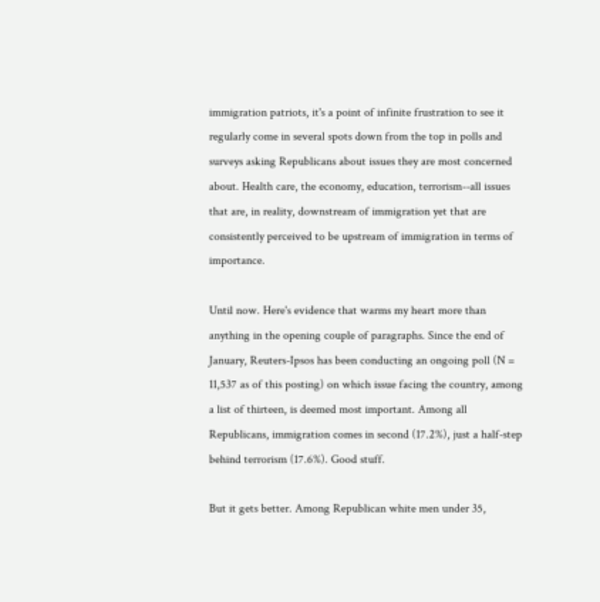immigration patriots, it's a point of infinite frustration to see it regularly come in several spots down from the top in polls and surveys asking Republicans about issues they are most concerned about. Health care, the economy, education, terrorism--all issues that are, in reality, downstream of immigration yet that are consistently perceived to be upstream of immigration in terms of importance.

Until now. Here's evidence that warms my heart more than anything in the opening couple of paragraphs. Since the end of January, Reuters-Ipsos has been conducting an ongoing poll (N = 11,537 as of this posting) on which issue facing the country, among a list of thirteen, is deemed most important. Among all Republicans, immigration comes in second (17.2%), just a half-step behind terrorism (17.6%). Good stuff.

But it gets better. Among Republican white men under 35,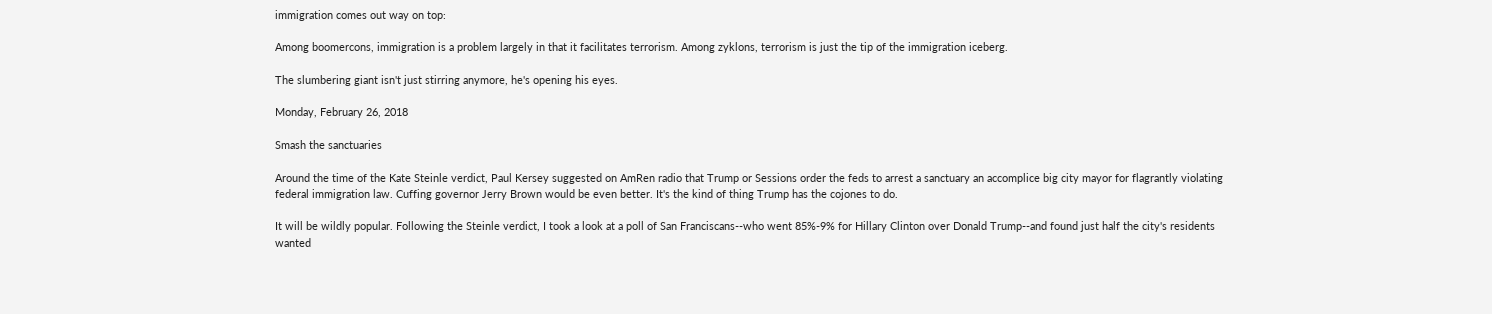immigration comes out way on top:

Among boomercons, immigration is a problem largely in that it facilitates terrorism. Among zyklons, terrorism is just the tip of the immigration iceberg.

The slumbering giant isn't just stirring anymore, he's opening his eyes.

Monday, February 26, 2018

Smash the sanctuaries

Around the time of the Kate Steinle verdict, Paul Kersey suggested on AmRen radio that Trump or Sessions order the feds to arrest a sanctuary an accomplice big city mayor for flagrantly violating federal immigration law. Cuffing governor Jerry Brown would be even better. It's the kind of thing Trump has the cojones to do.

It will be wildly popular. Following the Steinle verdict, I took a look at a poll of San Franciscans--who went 85%-9% for Hillary Clinton over Donald Trump--and found just half the city's residents wanted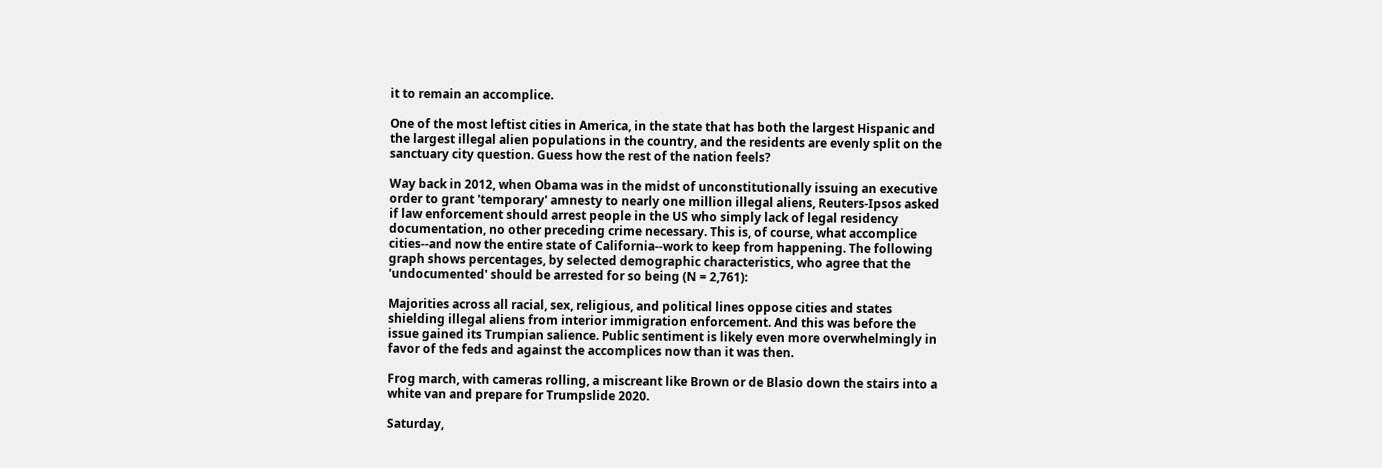it to remain an accomplice.

One of the most leftist cities in America, in the state that has both the largest Hispanic and the largest illegal alien populations in the country, and the residents are evenly split on the sanctuary city question. Guess how the rest of the nation feels?

Way back in 2012, when Obama was in the midst of unconstitutionally issuing an executive order to grant 'temporary' amnesty to nearly one million illegal aliens, Reuters-Ipsos asked if law enforcement should arrest people in the US who simply lack of legal residency documentation, no other preceding crime necessary. This is, of course, what accomplice cities--and now the entire state of California--work to keep from happening. The following graph shows percentages, by selected demographic characteristics, who agree that the 'undocumented' should be arrested for so being (N = 2,761):

Majorities across all racial, sex, religious, and political lines oppose cities and states shielding illegal aliens from interior immigration enforcement. And this was before the issue gained its Trumpian salience. Public sentiment is likely even more overwhelmingly in favor of the feds and against the accomplices now than it was then.

Frog march, with cameras rolling, a miscreant like Brown or de Blasio down the stairs into a white van and prepare for Trumpslide 2020.

Saturday,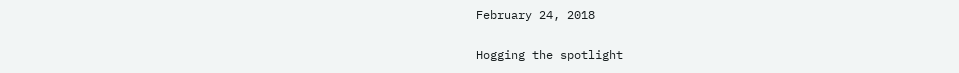February 24, 2018

Hogging the spotlight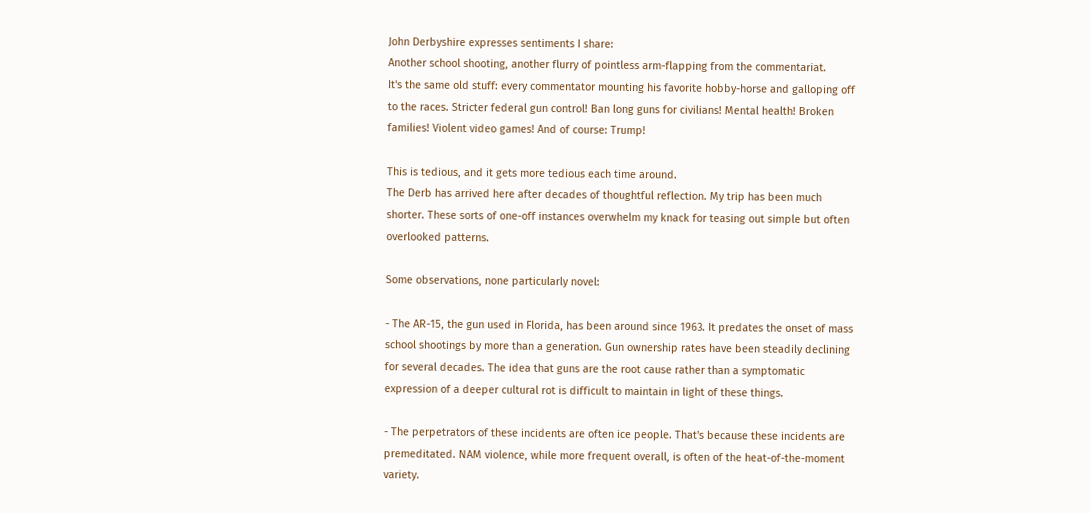John Derbyshire expresses sentiments I share:
Another school shooting, another flurry of pointless arm-flapping from the commentariat.
It's the same old stuff: every commentator mounting his favorite hobby-horse and galloping off to the races. Stricter federal gun control! Ban long guns for civilians! Mental health! Broken families! Violent video games! And of course: Trump!

This is tedious, and it gets more tedious each time around.
The Derb has arrived here after decades of thoughtful reflection. My trip has been much shorter. These sorts of one-off instances overwhelm my knack for teasing out simple but often overlooked patterns.

Some observations, none particularly novel:

- The AR-15, the gun used in Florida, has been around since 1963. It predates the onset of mass school shootings by more than a generation. Gun ownership rates have been steadily declining for several decades. The idea that guns are the root cause rather than a symptomatic expression of a deeper cultural rot is difficult to maintain in light of these things.

- The perpetrators of these incidents are often ice people. That's because these incidents are premeditated. NAM violence, while more frequent overall, is often of the heat-of-the-moment variety.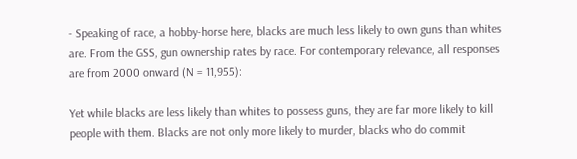- Speaking of race, a hobby-horse here, blacks are much less likely to own guns than whites are. From the GSS, gun ownership rates by race. For contemporary relevance, all responses are from 2000 onward (N = 11,955):

Yet while blacks are less likely than whites to possess guns, they are far more likely to kill people with them. Blacks are not only more likely to murder, blacks who do commit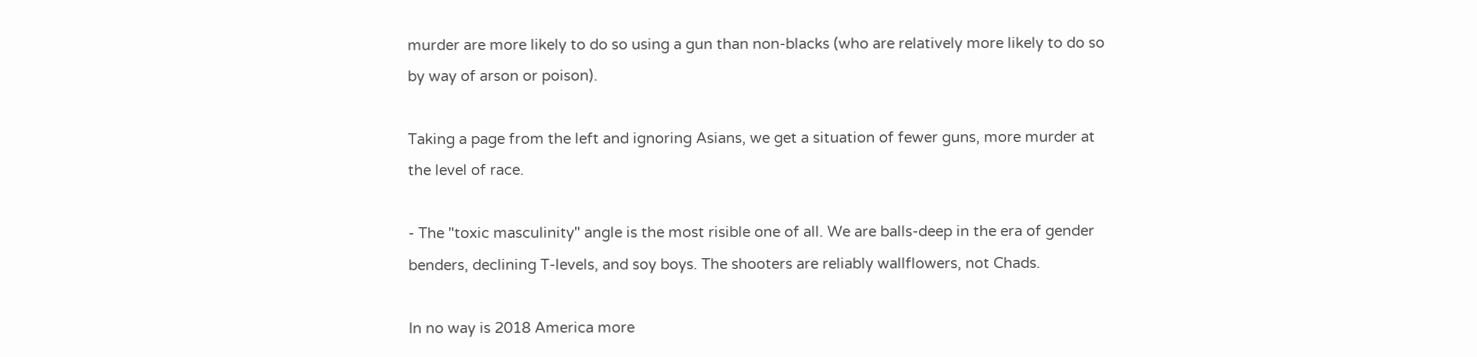murder are more likely to do so using a gun than non-blacks (who are relatively more likely to do so by way of arson or poison).

Taking a page from the left and ignoring Asians, we get a situation of fewer guns, more murder at the level of race.

- The "toxic masculinity" angle is the most risible one of all. We are balls-deep in the era of gender benders, declining T-levels, and soy boys. The shooters are reliably wallflowers, not Chads.

In no way is 2018 America more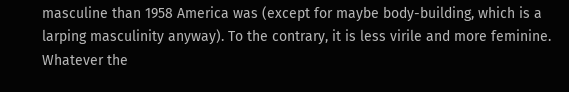masculine than 1958 America was (except for maybe body-building, which is a larping masculinity anyway). To the contrary, it is less virile and more feminine. Whatever the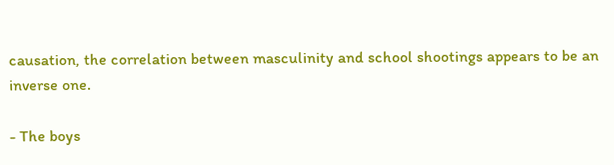causation, the correlation between masculinity and school shootings appears to be an inverse one.

- The boys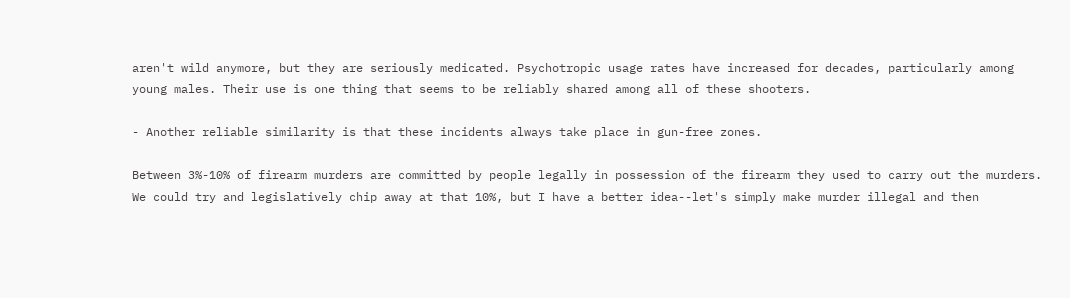aren't wild anymore, but they are seriously medicated. Psychotropic usage rates have increased for decades, particularly among young males. Their use is one thing that seems to be reliably shared among all of these shooters.

- Another reliable similarity is that these incidents always take place in gun-free zones.

Between 3%-10% of firearm murders are committed by people legally in possession of the firearm they used to carry out the murders. We could try and legislatively chip away at that 10%, but I have a better idea--let's simply make murder illegal and then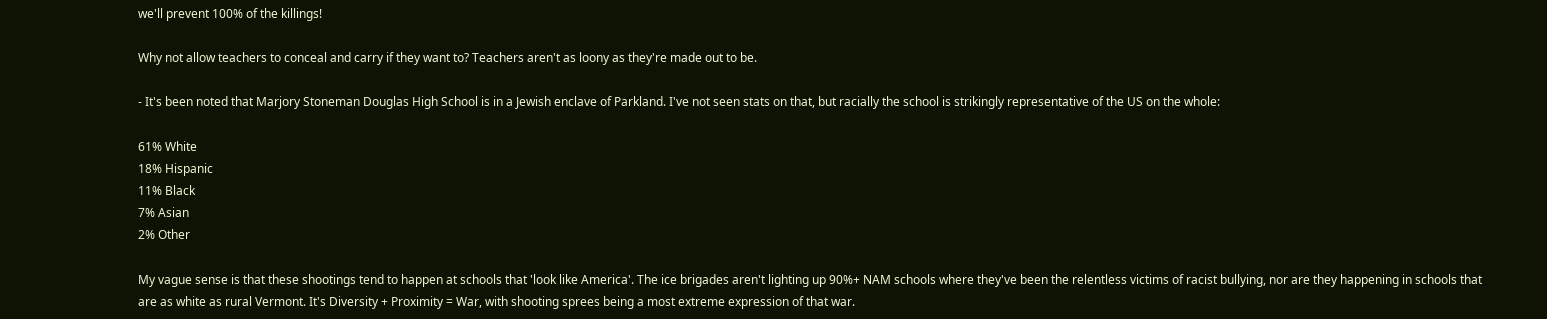we'll prevent 100% of the killings!

Why not allow teachers to conceal and carry if they want to? Teachers aren't as loony as they're made out to be.

- It's been noted that Marjory Stoneman Douglas High School is in a Jewish enclave of Parkland. I've not seen stats on that, but racially the school is strikingly representative of the US on the whole:

61% White
18% Hispanic
11% Black
7% Asian
2% Other

My vague sense is that these shootings tend to happen at schools that 'look like America'. The ice brigades aren't lighting up 90%+ NAM schools where they've been the relentless victims of racist bullying, nor are they happening in schools that are as white as rural Vermont. It's Diversity + Proximity = War, with shooting sprees being a most extreme expression of that war.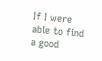If I were able to find a good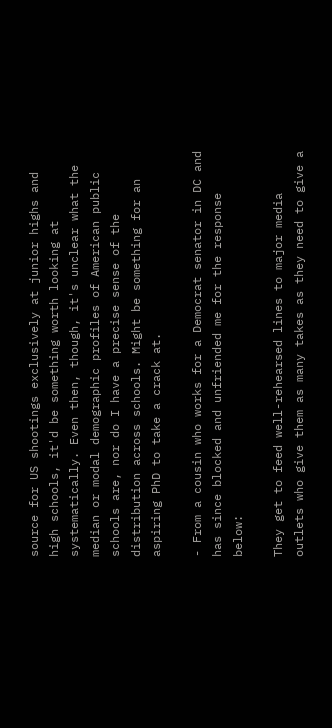source for US shootings exclusively at junior highs and high schools, it'd be something worth looking at systematically. Even then, though, it's unclear what the median or modal demographic profiles of American public schools are, nor do I have a precise sense of the distribution across schools. Might be something for an aspiring PhD to take a crack at.

- From a cousin who works for a Democrat senator in DC and has since blocked and unfriended me for the response below:

They get to feed well-rehearsed lines to major media outlets who give them as many takes as they need to give a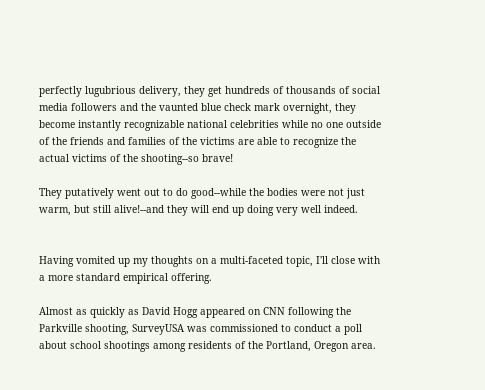perfectly lugubrious delivery, they get hundreds of thousands of social media followers and the vaunted blue check mark overnight, they become instantly recognizable national celebrities while no one outside of the friends and families of the victims are able to recognize the actual victims of the shooting--so brave!

They putatively went out to do good--while the bodies were not just warm, but still alive!--and they will end up doing very well indeed.


Having vomited up my thoughts on a multi-faceted topic, I'll close with a more standard empirical offering.

Almost as quickly as David Hogg appeared on CNN following the Parkville shooting, SurveyUSA was commissioned to conduct a poll about school shootings among residents of the Portland, Oregon area.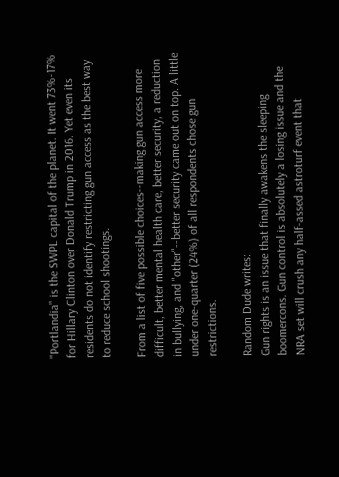"Portlandia" is the SWPL capital of the planet. It went 73%-17% for Hillary Clinton over Donald Trump in 2016. Yet even its residents do not identify restricting gun access as the best way to reduce school shootings.

From a list of five possible choices--making gun access more difficult, better mental health care, better security, a reduction in bullying, and "other"--better security came out on top. A little under one-quarter (24%) of all respondents chose gun restrictions.

Random Dude writes:
Gun rights is an issue that finally awakens the sleeping boomercons. Gun control is absolutely a losing issue and the NRA set will crush any half-assed astroturf event that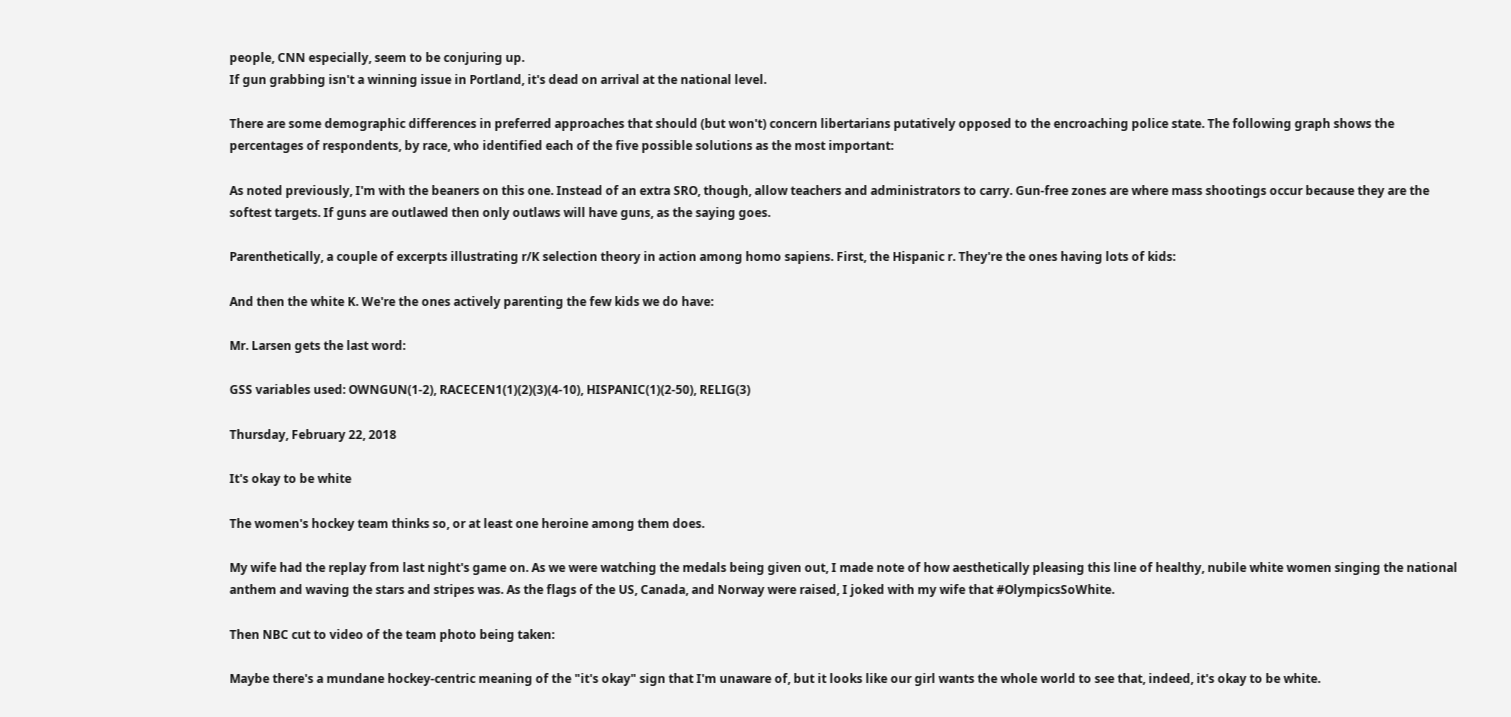people, CNN especially, seem to be conjuring up.
If gun grabbing isn't a winning issue in Portland, it's dead on arrival at the national level.

There are some demographic differences in preferred approaches that should (but won't) concern libertarians putatively opposed to the encroaching police state. The following graph shows the percentages of respondents, by race, who identified each of the five possible solutions as the most important:

As noted previously, I'm with the beaners on this one. Instead of an extra SRO, though, allow teachers and administrators to carry. Gun-free zones are where mass shootings occur because they are the softest targets. If guns are outlawed then only outlaws will have guns, as the saying goes.

Parenthetically, a couple of excerpts illustrating r/K selection theory in action among homo sapiens. First, the Hispanic r. They're the ones having lots of kids:

And then the white K. We're the ones actively parenting the few kids we do have:

Mr. Larsen gets the last word:

GSS variables used: OWNGUN(1-2), RACECEN1(1)(2)(3)(4-10), HISPANIC(1)(2-50), RELIG(3)

Thursday, February 22, 2018

It's okay to be white

The women's hockey team thinks so, or at least one heroine among them does.

My wife had the replay from last night's game on. As we were watching the medals being given out, I made note of how aesthetically pleasing this line of healthy, nubile white women singing the national anthem and waving the stars and stripes was. As the flags of the US, Canada, and Norway were raised, I joked with my wife that #OlympicsSoWhite.

Then NBC cut to video of the team photo being taken:

Maybe there's a mundane hockey-centric meaning of the "it's okay" sign that I'm unaware of, but it looks like our girl wants the whole world to see that, indeed, it's okay to be white.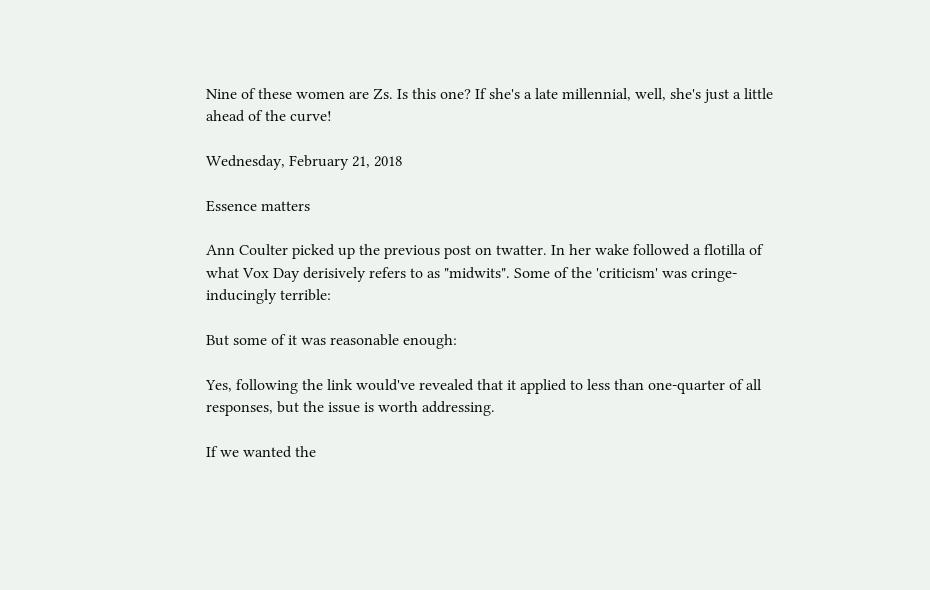Nine of these women are Zs. Is this one? If she's a late millennial, well, she's just a little ahead of the curve!

Wednesday, February 21, 2018

Essence matters

Ann Coulter picked up the previous post on twatter. In her wake followed a flotilla of what Vox Day derisively refers to as "midwits". Some of the 'criticism' was cringe-inducingly terrible:

But some of it was reasonable enough:

Yes, following the link would've revealed that it applied to less than one-quarter of all responses, but the issue is worth addressing.

If we wanted the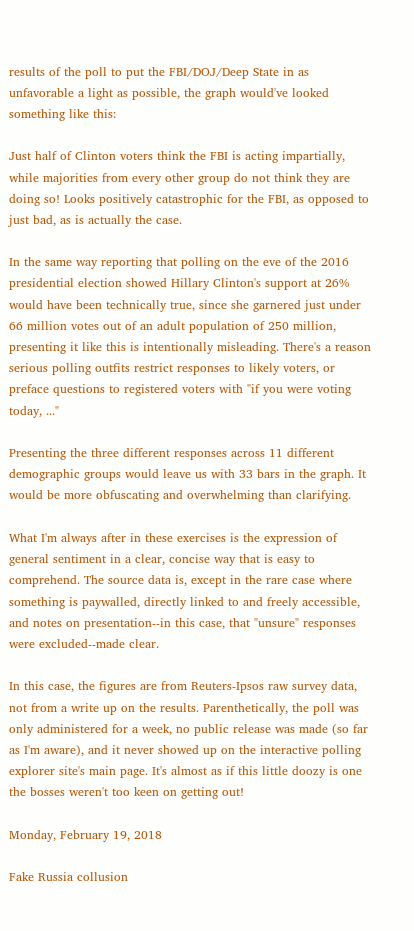results of the poll to put the FBI/DOJ/Deep State in as unfavorable a light as possible, the graph would've looked something like this:

Just half of Clinton voters think the FBI is acting impartially, while majorities from every other group do not think they are doing so! Looks positively catastrophic for the FBI, as opposed to just bad, as is actually the case.

In the same way reporting that polling on the eve of the 2016 presidential election showed Hillary Clinton's support at 26% would have been technically true, since she garnered just under 66 million votes out of an adult population of 250 million, presenting it like this is intentionally misleading. There's a reason serious polling outfits restrict responses to likely voters, or preface questions to registered voters with "if you were voting today, ..."

Presenting the three different responses across 11 different demographic groups would leave us with 33 bars in the graph. It would be more obfuscating and overwhelming than clarifying.

What I'm always after in these exercises is the expression of general sentiment in a clear, concise way that is easy to comprehend. The source data is, except in the rare case where something is paywalled, directly linked to and freely accessible, and notes on presentation--in this case, that "unsure" responses were excluded--made clear.

In this case, the figures are from Reuters-Ipsos raw survey data, not from a write up on the results. Parenthetically, the poll was only administered for a week, no public release was made (so far as I'm aware), and it never showed up on the interactive polling explorer site's main page. It's almost as if this little doozy is one the bosses weren't too keen on getting out!

Monday, February 19, 2018

Fake Russia collusion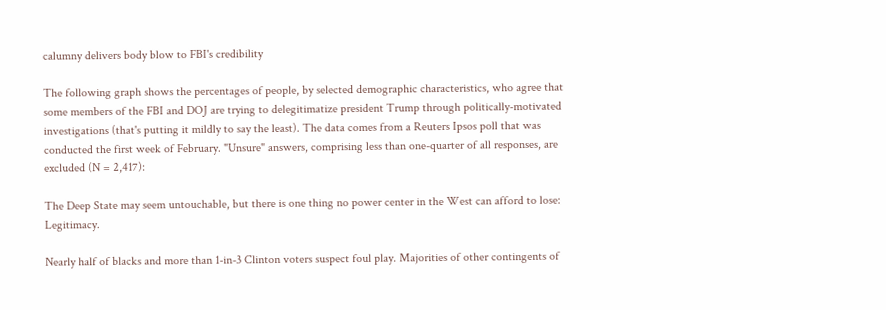calumny delivers body blow to FBI's credibility

The following graph shows the percentages of people, by selected demographic characteristics, who agree that some members of the FBI and DOJ are trying to delegitimatize president Trump through politically-motivated investigations (that's putting it mildly to say the least). The data comes from a Reuters Ipsos poll that was conducted the first week of February. "Unsure" answers, comprising less than one-quarter of all responses, are excluded (N = 2,417):

The Deep State may seem untouchable, but there is one thing no power center in the West can afford to lose: Legitimacy.

Nearly half of blacks and more than 1-in-3 Clinton voters suspect foul play. Majorities of other contingents of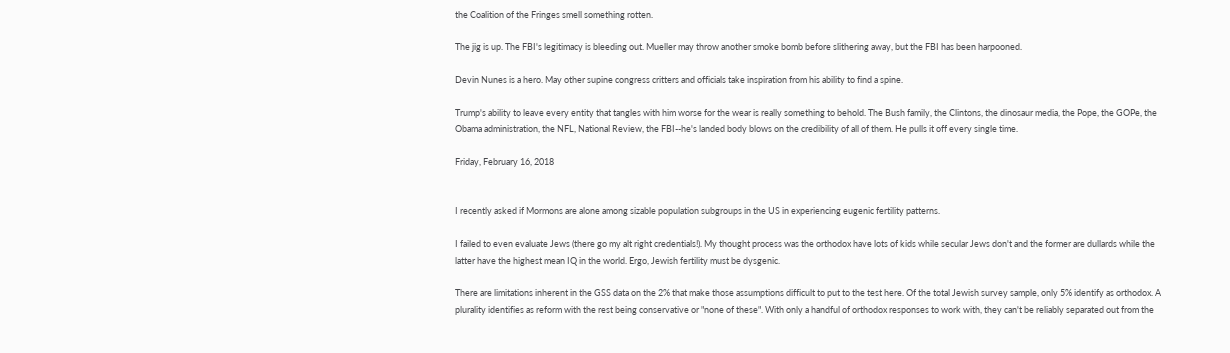the Coalition of the Fringes smell something rotten.

The jig is up. The FBI's legitimacy is bleeding out. Mueller may throw another smoke bomb before slithering away, but the FBI has been harpooned.

Devin Nunes is a hero. May other supine congress critters and officials take inspiration from his ability to find a spine.

Trump's ability to leave every entity that tangles with him worse for the wear is really something to behold. The Bush family, the Clintons, the dinosaur media, the Pope, the GOPe, the Obama administration, the NFL, National Review, the FBI--he's landed body blows on the credibility of all of them. He pulls it off every single time.

Friday, February 16, 2018


I recently asked if Mormons are alone among sizable population subgroups in the US in experiencing eugenic fertility patterns.

I failed to even evaluate Jews (there go my alt right credentials!). My thought process was the orthodox have lots of kids while secular Jews don't and the former are dullards while the latter have the highest mean IQ in the world. Ergo, Jewish fertility must be dysgenic.

There are limitations inherent in the GSS data on the 2% that make those assumptions difficult to put to the test here. Of the total Jewish survey sample, only 5% identify as orthodox. A plurality identifies as reform with the rest being conservative or "none of these". With only a handful of orthodox responses to work with, they can't be reliably separated out from the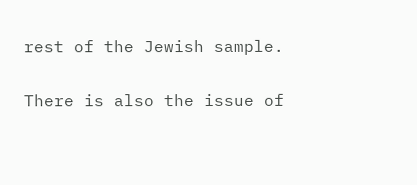rest of the Jewish sample.

There is also the issue of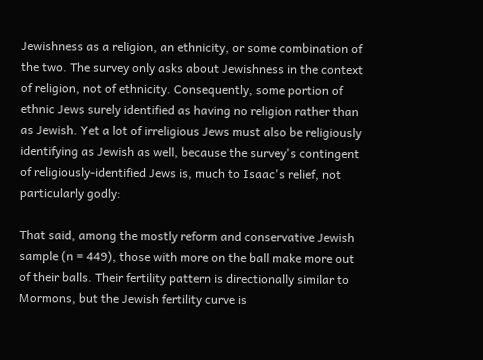Jewishness as a religion, an ethnicity, or some combination of the two. The survey only asks about Jewishness in the context of religion, not of ethnicity. Consequently, some portion of ethnic Jews surely identified as having no religion rather than as Jewish. Yet a lot of irreligious Jews must also be religiously identifying as Jewish as well, because the survey's contingent of religiously-identified Jews is, much to Isaac's relief, not particularly godly:

That said, among the mostly reform and conservative Jewish sample (n = 449), those with more on the ball make more out of their balls. Their fertility pattern is directionally similar to Mormons, but the Jewish fertility curve is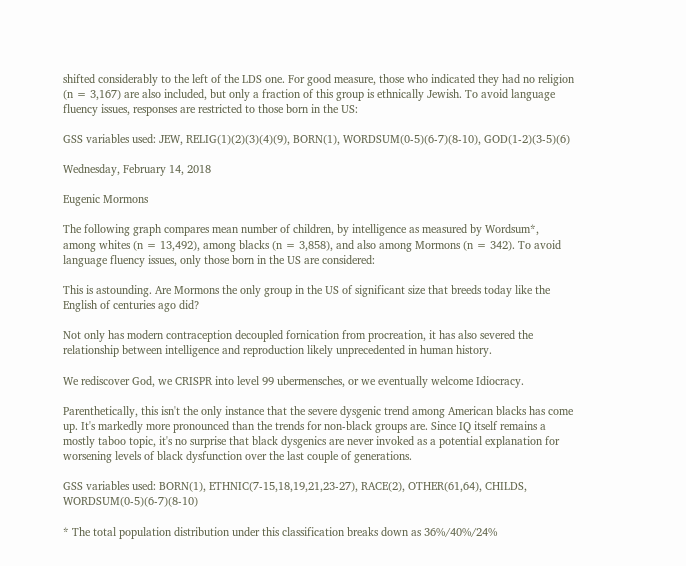shifted considerably to the left of the LDS one. For good measure, those who indicated they had no religion (n = 3,167) are also included, but only a fraction of this group is ethnically Jewish. To avoid language fluency issues, responses are restricted to those born in the US:

GSS variables used: JEW, RELIG(1)(2)(3)(4)(9), BORN(1), WORDSUM(0-5)(6-7)(8-10), GOD(1-2)(3-5)(6)

Wednesday, February 14, 2018

Eugenic Mormons

The following graph compares mean number of children, by intelligence as measured by Wordsum*, among whites (n = 13,492), among blacks (n = 3,858), and also among Mormons (n = 342). To avoid language fluency issues, only those born in the US are considered:

This is astounding. Are Mormons the only group in the US of significant size that breeds today like the English of centuries ago did?

Not only has modern contraception decoupled fornication from procreation, it has also severed the relationship between intelligence and reproduction likely unprecedented in human history.

We rediscover God, we CRISPR into level 99 ubermensches, or we eventually welcome Idiocracy.

Parenthetically, this isn't the only instance that the severe dysgenic trend among American blacks has come up. It's markedly more pronounced than the trends for non-black groups are. Since IQ itself remains a mostly taboo topic, it's no surprise that black dysgenics are never invoked as a potential explanation for worsening levels of black dysfunction over the last couple of generations.

GSS variables used: BORN(1), ETHNIC(7-15,18,19,21,23-27), RACE(2), OTHER(61,64), CHILDS, WORDSUM(0-5)(6-7)(8-10)

* The total population distribution under this classification breaks down as 36%/40%/24%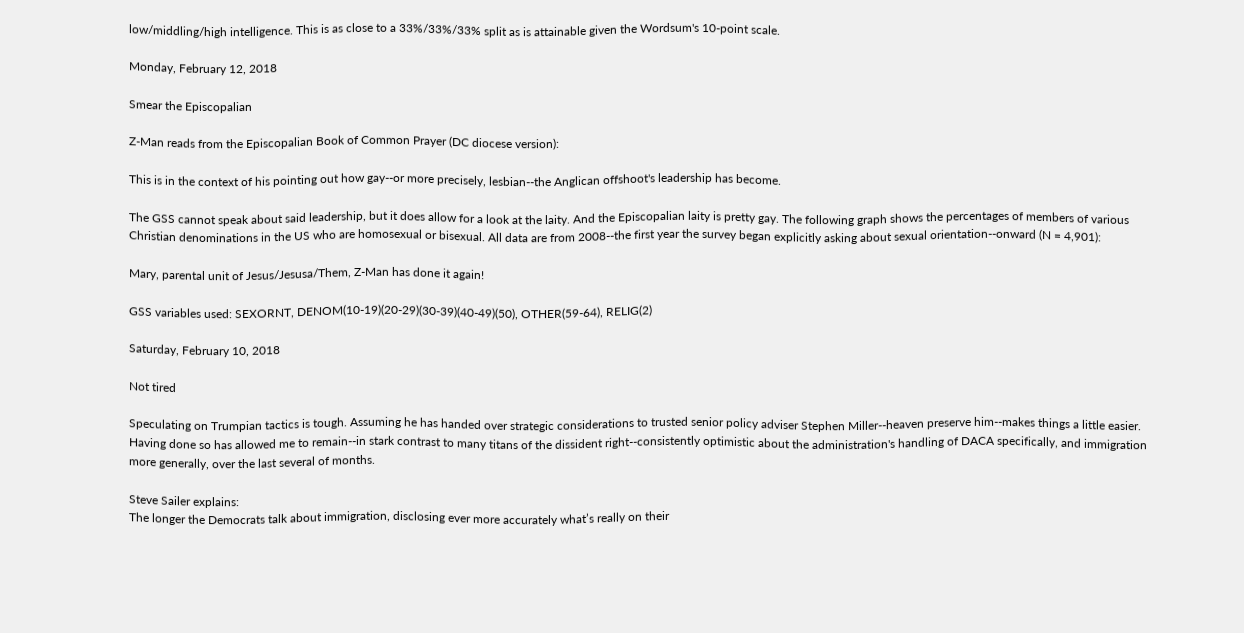low/middling/high intelligence. This is as close to a 33%/33%/33% split as is attainable given the Wordsum's 10-point scale.

Monday, February 12, 2018

Smear the Episcopalian

Z-Man reads from the Episcopalian Book of Common Prayer (DC diocese version):

This is in the context of his pointing out how gay--or more precisely, lesbian--the Anglican offshoot's leadership has become.

The GSS cannot speak about said leadership, but it does allow for a look at the laity. And the Episcopalian laity is pretty gay. The following graph shows the percentages of members of various Christian denominations in the US who are homosexual or bisexual. All data are from 2008--the first year the survey began explicitly asking about sexual orientation--onward (N = 4,901):

Mary, parental unit of Jesus/Jesusa/Them, Z-Man has done it again!

GSS variables used: SEXORNT, DENOM(10-19)(20-29)(30-39)(40-49)(50), OTHER(59-64), RELIG(2)

Saturday, February 10, 2018

Not tired

Speculating on Trumpian tactics is tough. Assuming he has handed over strategic considerations to trusted senior policy adviser Stephen Miller--heaven preserve him--makes things a little easier. Having done so has allowed me to remain--in stark contrast to many titans of the dissident right--consistently optimistic about the administration's handling of DACA specifically, and immigration more generally, over the last several of months.

Steve Sailer explains:
The longer the Democrats talk about immigration, disclosing ever more accurately what’s really on their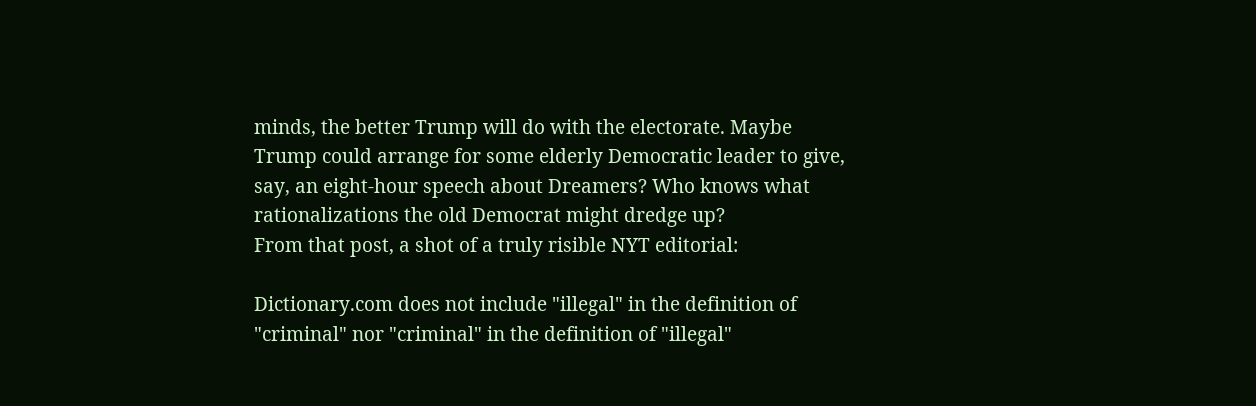minds, the better Trump will do with the electorate. Maybe Trump could arrange for some elderly Democratic leader to give, say, an eight-hour speech about Dreamers? Who knows what rationalizations the old Democrat might dredge up?
From that post, a shot of a truly risible NYT editorial:

Dictionary.com does not include "illegal" in the definition of "criminal" nor "criminal" in the definition of "illegal"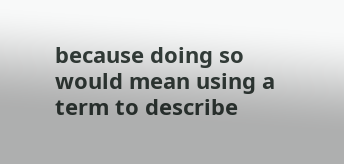because doing so would mean using a term to describe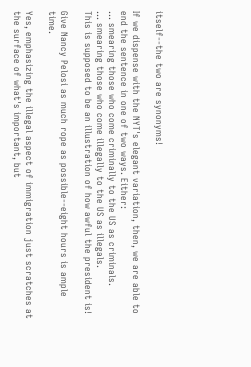itself--the two are synonyms!

If we dispense with the NYT's elegant variation, then, we are able to end the sentence in one of two ways. Either:
... smearing those who come criminally to the US as criminals.
... smearing those who come illegally to the US as illegals.
This is supposed to be an illustration of how awful the president is!

Give Nancy Pelosi as much rope as possible--eight hours is ample time.

Yes, emphasizing the illegal aspect of immigration just scratches at the surface of what's important, but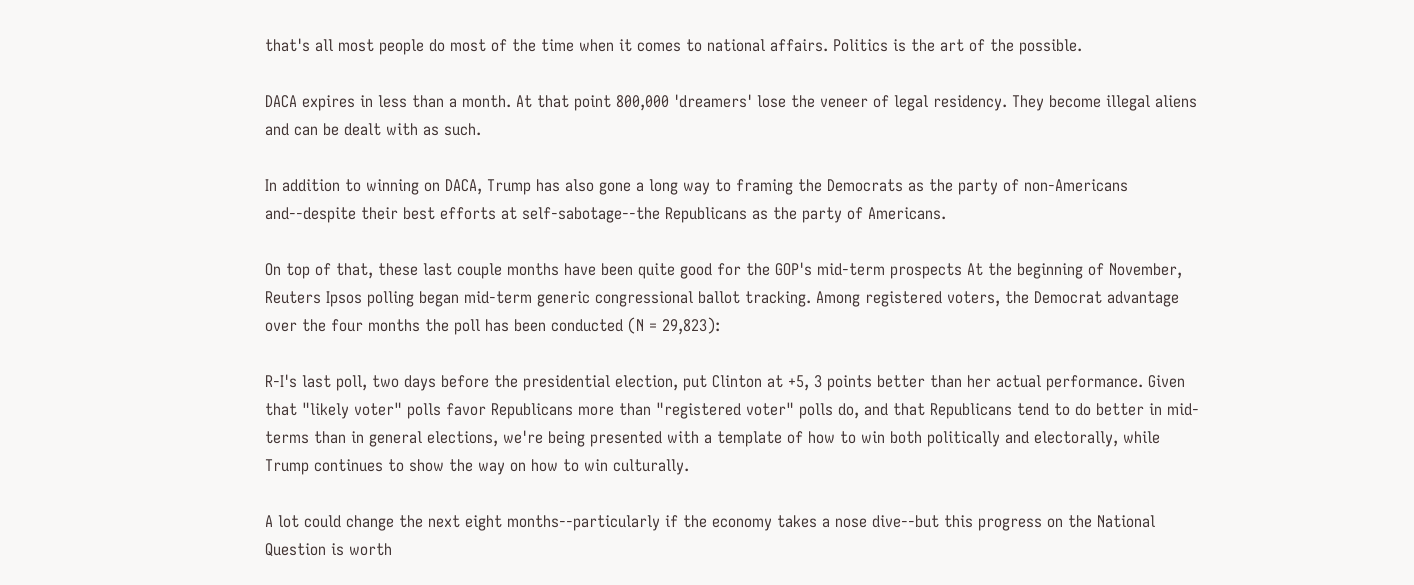that's all most people do most of the time when it comes to national affairs. Politics is the art of the possible.

DACA expires in less than a month. At that point 800,000 'dreamers' lose the veneer of legal residency. They become illegal aliens and can be dealt with as such.

In addition to winning on DACA, Trump has also gone a long way to framing the Democrats as the party of non-Americans and--despite their best efforts at self-sabotage--the Republicans as the party of Americans.

On top of that, these last couple months have been quite good for the GOP's mid-term prospects At the beginning of November, Reuters Ipsos polling began mid-term generic congressional ballot tracking. Among registered voters, the Democrat advantage over the four months the poll has been conducted (N = 29,823):

R-I's last poll, two days before the presidential election, put Clinton at +5, 3 points better than her actual performance. Given that "likely voter" polls favor Republicans more than "registered voter" polls do, and that Republicans tend to do better in mid-terms than in general elections, we're being presented with a template of how to win both politically and electorally, while Trump continues to show the way on how to win culturally.

A lot could change the next eight months--particularly if the economy takes a nose dive--but this progress on the National Question is worth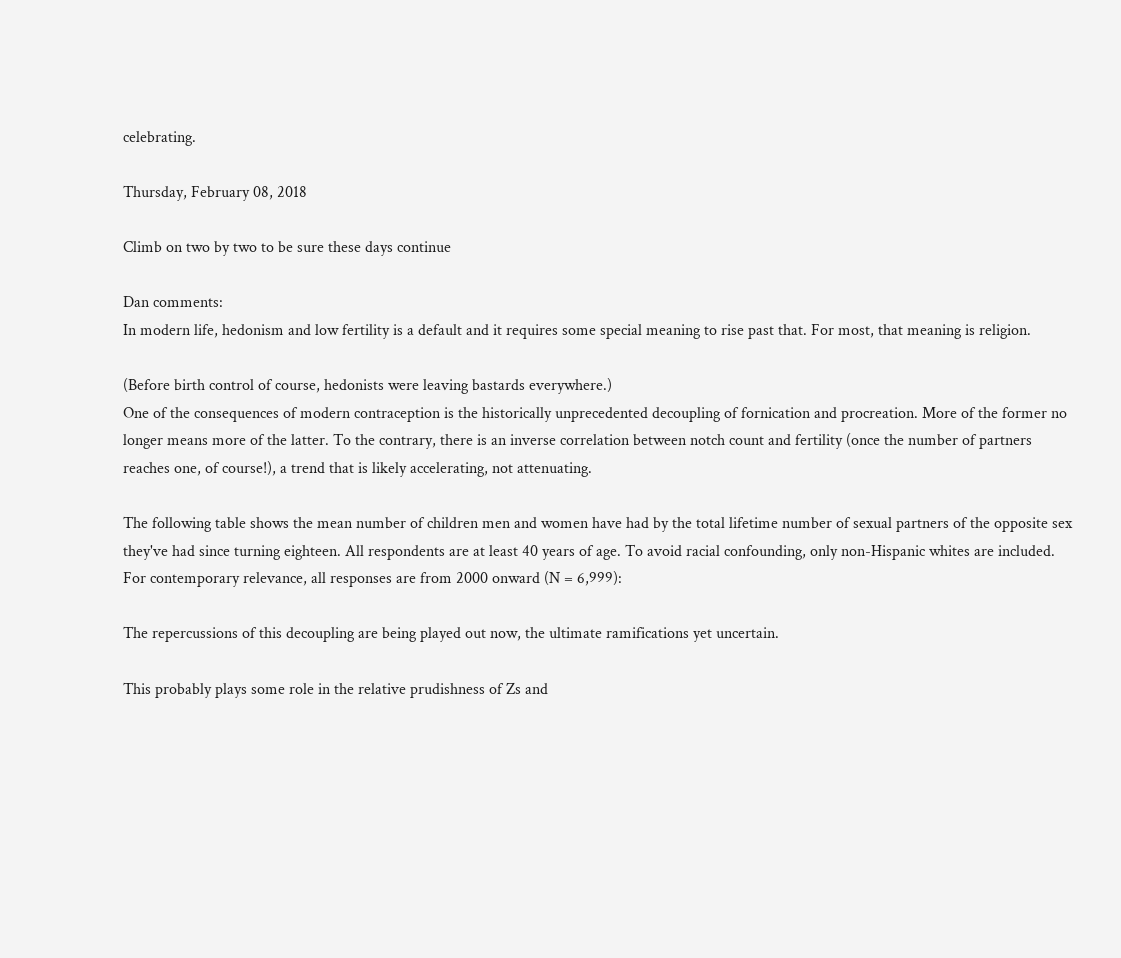celebrating.

Thursday, February 08, 2018

Climb on two by two to be sure these days continue

Dan comments:
In modern life, hedonism and low fertility is a default and it requires some special meaning to rise past that. For most, that meaning is religion.

(Before birth control of course, hedonists were leaving bastards everywhere.)
One of the consequences of modern contraception is the historically unprecedented decoupling of fornication and procreation. More of the former no longer means more of the latter. To the contrary, there is an inverse correlation between notch count and fertility (once the number of partners reaches one, of course!), a trend that is likely accelerating, not attenuating.

The following table shows the mean number of children men and women have had by the total lifetime number of sexual partners of the opposite sex they've had since turning eighteen. All respondents are at least 40 years of age. To avoid racial confounding, only non-Hispanic whites are included. For contemporary relevance, all responses are from 2000 onward (N = 6,999):

The repercussions of this decoupling are being played out now, the ultimate ramifications yet uncertain.

This probably plays some role in the relative prudishness of Zs and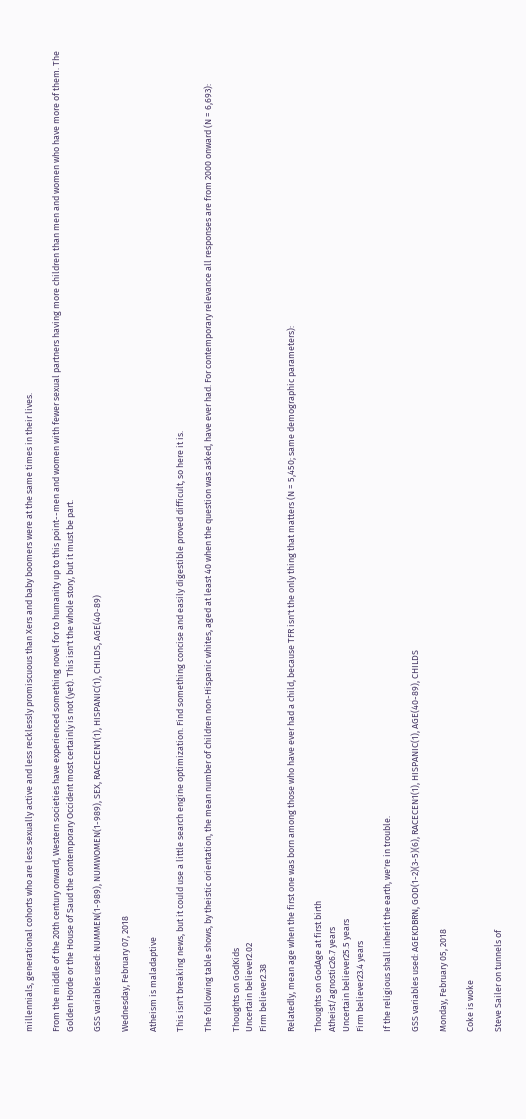millennials, generational cohorts who are less sexually active and less recklessly promiscuous than Xers and baby boomers were at the same times in their lives.

From the middle of the 20th century onward, Western societies have experienced something novel for to humanity up to this point--men and women with fewer sexual partners having more children than men and women who have more of them. The Golden Horde or the House of Saud the contemporary Occident most certainly is not (yet). This isn't the whole story, but it must be part.

GSS variables used: NUMMEN(1-989), NUMWOMEN(1-989), SEX, RACECEN1(1), HISPANIC(1), CHILDS, AGE(40-89)

Wednesday, February 07, 2018

Atheism is maladaptive

This isn't breaking news, but it could use a little search engine optimization. Find something concise and easily digestible proved difficult, so here it is.

The following table shows, by theistic orientation, the mean number of children non-Hispanic whites, aged at least 40 when the question was asked, have ever had. For contemporary relevance all responses are from 2000 onward (N = 6,693):

Thoughts on GodKids
Uncertain believer2.02
Firm believer2.38

Relatedly, mean age when the first one was born among those who have ever had a child, because TFR isn't the only thing that matters (N = 5,450; same demographic parameters):

Thoughts on GodAge at first birth
Atheist/agnostic26.7 years
Uncertain believer25.5 years
Firm believer23.4 years

If the religious shall inherit the earth, we're in trouble.

GSS variables used: AGEKDBRN, GOD(1-2)(3-5)(6), RACECEN1(1), HISPANIC(1), AGE(40-89), CHILDS

Monday, February 05, 2018

Coke is woke

Steve Sailer on tunnels of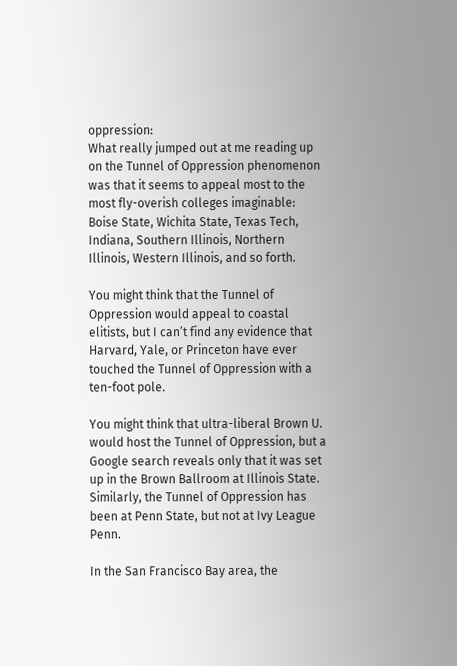oppression:
What really jumped out at me reading up on the Tunnel of Oppression phenomenon was that it seems to appeal most to the most fly-overish colleges imaginable: Boise State, Wichita State, Texas Tech, Indiana, Southern Illinois, Northern Illinois, Western Illinois, and so forth.

You might think that the Tunnel of Oppression would appeal to coastal elitists, but I can’t find any evidence that Harvard, Yale, or Princeton have ever touched the Tunnel of Oppression with a ten-foot pole.

You might think that ultra-liberal Brown U. would host the Tunnel of Oppression, but a Google search reveals only that it was set up in the Brown Ballroom at Illinois State. Similarly, the Tunnel of Oppression has been at Penn State, but not at Ivy League Penn.

In the San Francisco Bay area, the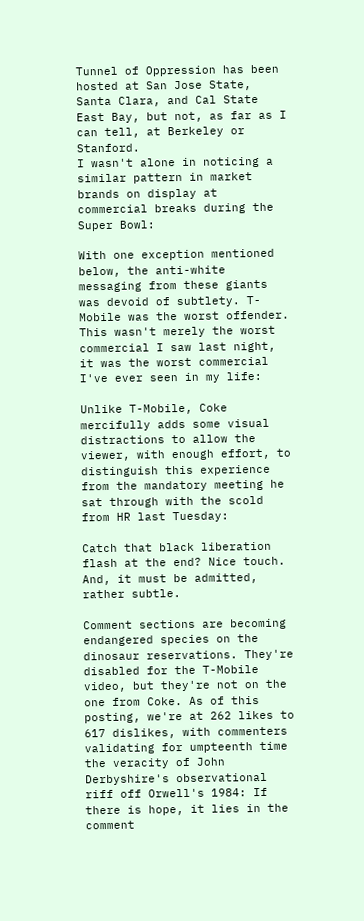Tunnel of Oppression has been hosted at San Jose State, Santa Clara, and Cal State East Bay, but not, as far as I can tell, at Berkeley or Stanford.
I wasn't alone in noticing a similar pattern in market brands on display at commercial breaks during the Super Bowl:

With one exception mentioned below, the anti-white messaging from these giants was devoid of subtlety. T-Mobile was the worst offender. This wasn't merely the worst commercial I saw last night, it was the worst commercial I've ever seen in my life:

Unlike T-Mobile, Coke mercifully adds some visual distractions to allow the viewer, with enough effort, to distinguish this experience from the mandatory meeting he sat through with the scold from HR last Tuesday:

Catch that black liberation flash at the end? Nice touch. And, it must be admitted, rather subtle.

Comment sections are becoming endangered species on the dinosaur reservations. They're disabled for the T-Mobile video, but they're not on the one from Coke. As of this posting, we're at 262 likes to 617 dislikes, with commenters validating for umpteenth time the veracity of John Derbyshire's observational riff off Orwell's 1984: If there is hope, it lies in the comment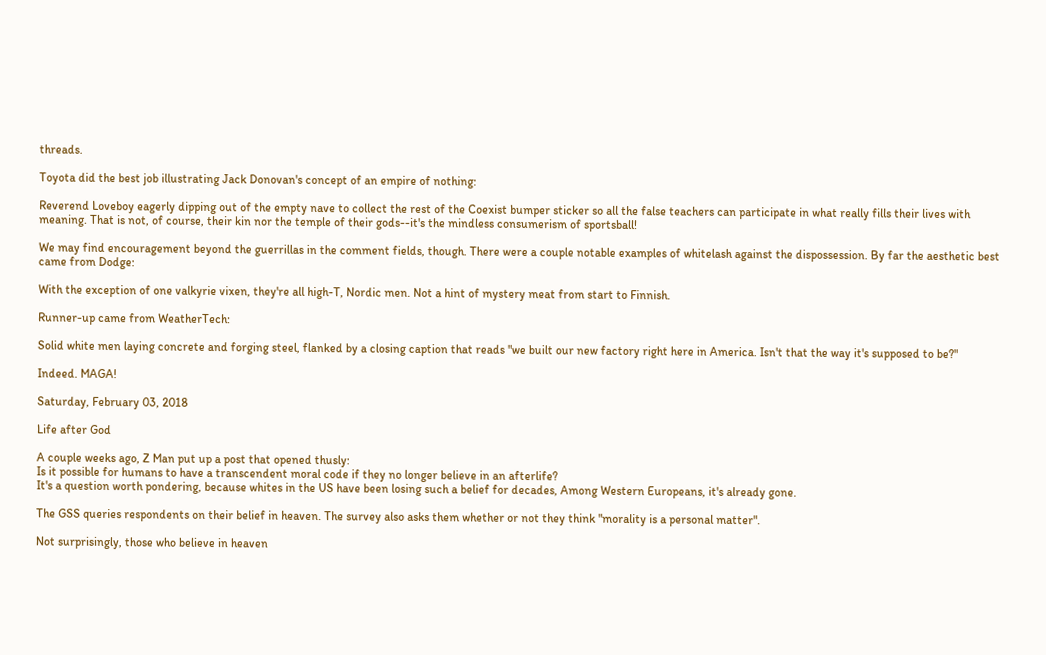threads.

Toyota did the best job illustrating Jack Donovan's concept of an empire of nothing:

Reverend Loveboy eagerly dipping out of the empty nave to collect the rest of the Coexist bumper sticker so all the false teachers can participate in what really fills their lives with meaning. That is not, of course, their kin nor the temple of their gods--it's the mindless consumerism of sportsball!

We may find encouragement beyond the guerrillas in the comment fields, though. There were a couple notable examples of whitelash against the dispossession. By far the aesthetic best came from Dodge:

With the exception of one valkyrie vixen, they're all high-T, Nordic men. Not a hint of mystery meat from start to Finnish.

Runner-up came from WeatherTech:

Solid white men laying concrete and forging steel, flanked by a closing caption that reads "we built our new factory right here in America. Isn't that the way it's supposed to be?"

Indeed. MAGA!

Saturday, February 03, 2018

Life after God

A couple weeks ago, Z Man put up a post that opened thusly:
Is it possible for humans to have a transcendent moral code if they no longer believe in an afterlife?
It's a question worth pondering, because whites in the US have been losing such a belief for decades, Among Western Europeans, it's already gone.

The GSS queries respondents on their belief in heaven. The survey also asks them whether or not they think "morality is a personal matter".

Not surprisingly, those who believe in heaven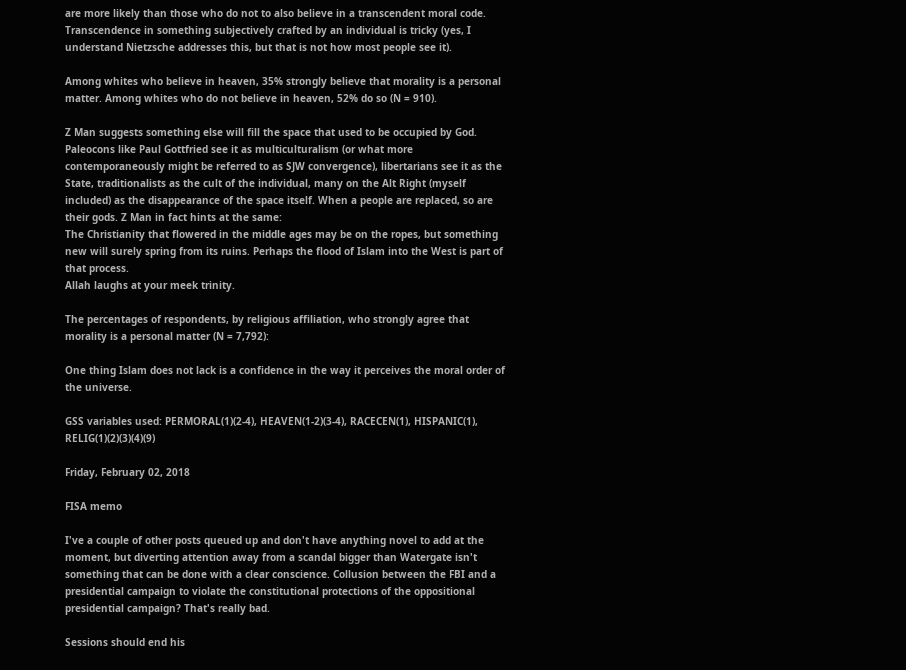are more likely than those who do not to also believe in a transcendent moral code. Transcendence in something subjectively crafted by an individual is tricky (yes, I understand Nietzsche addresses this, but that is not how most people see it).

Among whites who believe in heaven, 35% strongly believe that morality is a personal matter. Among whites who do not believe in heaven, 52% do so (N = 910).

Z Man suggests something else will fill the space that used to be occupied by God. Paleocons like Paul Gottfried see it as multiculturalism (or what more contemporaneously might be referred to as SJW convergence), libertarians see it as the State, traditionalists as the cult of the individual, many on the Alt Right (myself included) as the disappearance of the space itself. When a people are replaced, so are their gods. Z Man in fact hints at the same:
The Christianity that flowered in the middle ages may be on the ropes, but something new will surely spring from its ruins. Perhaps the flood of Islam into the West is part of that process.
Allah laughs at your meek trinity.

The percentages of respondents, by religious affiliation, who strongly agree that morality is a personal matter (N = 7,792):

One thing Islam does not lack is a confidence in the way it perceives the moral order of the universe.

GSS variables used: PERMORAL(1)(2-4), HEAVEN(1-2)(3-4), RACECEN(1), HISPANIC(1), RELIG(1)(2)(3)(4)(9)

Friday, February 02, 2018

FISA memo

I've a couple of other posts queued up and don't have anything novel to add at the moment, but diverting attention away from a scandal bigger than Watergate isn't something that can be done with a clear conscience. Collusion between the FBI and a presidential campaign to violate the constitutional protections of the oppositional presidential campaign? That's really bad.

Sessions should end his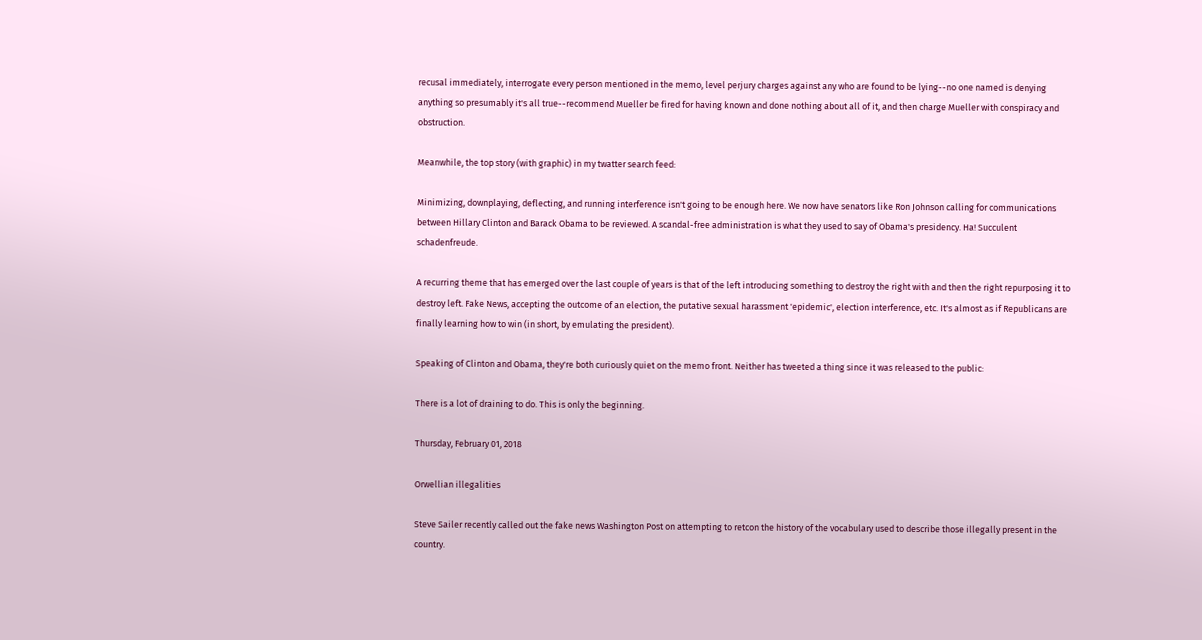recusal immediately, interrogate every person mentioned in the memo, level perjury charges against any who are found to be lying--no one named is denying anything so presumably it's all true--recommend Mueller be fired for having known and done nothing about all of it, and then charge Mueller with conspiracy and obstruction.

Meanwhile, the top story (with graphic) in my twatter search feed:

Minimizing, downplaying, deflecting, and running interference isn't going to be enough here. We now have senators like Ron Johnson calling for communications between Hillary Clinton and Barack Obama to be reviewed. A scandal-free administration is what they used to say of Obama's presidency. Ha! Succulent schadenfreude.

A recurring theme that has emerged over the last couple of years is that of the left introducing something to destroy the right with and then the right repurposing it to destroy left. Fake News, accepting the outcome of an election, the putative sexual harassment 'epidemic', election interference, etc. It's almost as if Republicans are finally learning how to win (in short, by emulating the president).

Speaking of Clinton and Obama, they're both curiously quiet on the memo front. Neither has tweeted a thing since it was released to the public:

There is a lot of draining to do. This is only the beginning.

Thursday, February 01, 2018

Orwellian illegalities

Steve Sailer recently called out the fake news Washington Post on attempting to retcon the history of the vocabulary used to describe those illegally present in the country.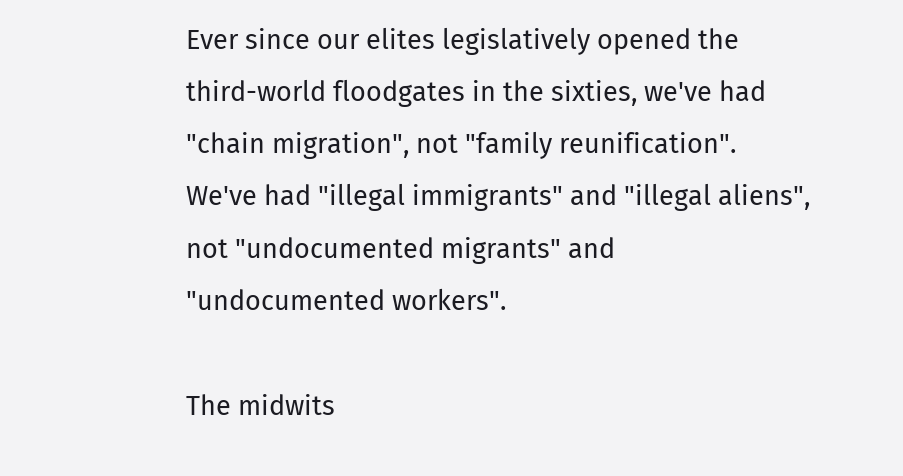Ever since our elites legislatively opened the third-world floodgates in the sixties, we've had "chain migration", not "family reunification". We've had "illegal immigrants" and "illegal aliens", not "undocumented migrants" and "undocumented workers".

The midwits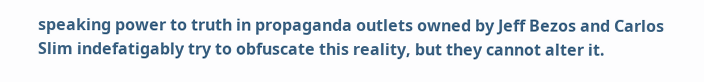speaking power to truth in propaganda outlets owned by Jeff Bezos and Carlos Slim indefatigably try to obfuscate this reality, but they cannot alter it.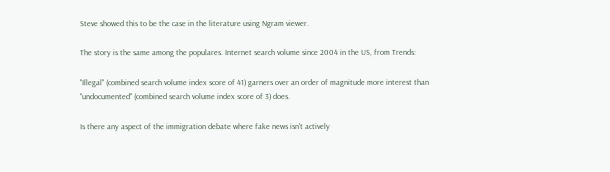Steve showed this to be the case in the literature using Ngram viewer.

The story is the same among the populares. Internet search volume since 2004 in the US, from Trends:

"Illegal" (combined search volume index score of 41) garners over an order of magnitude more interest than "undocumented" (combined search volume index score of 3) does.

Is there any aspect of the immigration debate where fake news isn't actively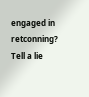engaged in retconning? Tell a lie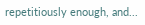repetitiously enough, and...